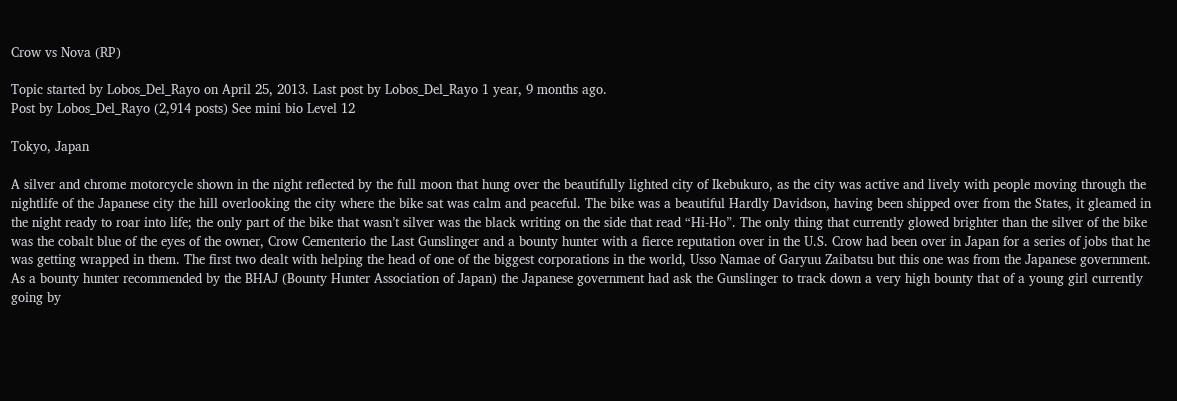Crow vs Nova (RP)

Topic started by Lobos_Del_Rayo on April 25, 2013. Last post by Lobos_Del_Rayo 1 year, 9 months ago.
Post by Lobos_Del_Rayo (2,914 posts) See mini bio Level 12

Tokyo, Japan

A silver and chrome motorcycle shown in the night reflected by the full moon that hung over the beautifully lighted city of Ikebukuro, as the city was active and lively with people moving through the nightlife of the Japanese city the hill overlooking the city where the bike sat was calm and peaceful. The bike was a beautiful Hardly Davidson, having been shipped over from the States, it gleamed in the night ready to roar into life; the only part of the bike that wasn’t silver was the black writing on the side that read “Hi-Ho”. The only thing that currently glowed brighter than the silver of the bike was the cobalt blue of the eyes of the owner, Crow Cementerio the Last Gunslinger and a bounty hunter with a fierce reputation over in the U.S. Crow had been over in Japan for a series of jobs that he was getting wrapped in them. The first two dealt with helping the head of one of the biggest corporations in the world, Usso Namae of Garyuu Zaibatsu but this one was from the Japanese government. As a bounty hunter recommended by the BHAJ (Bounty Hunter Association of Japan) the Japanese government had ask the Gunslinger to track down a very high bounty that of a young girl currently going by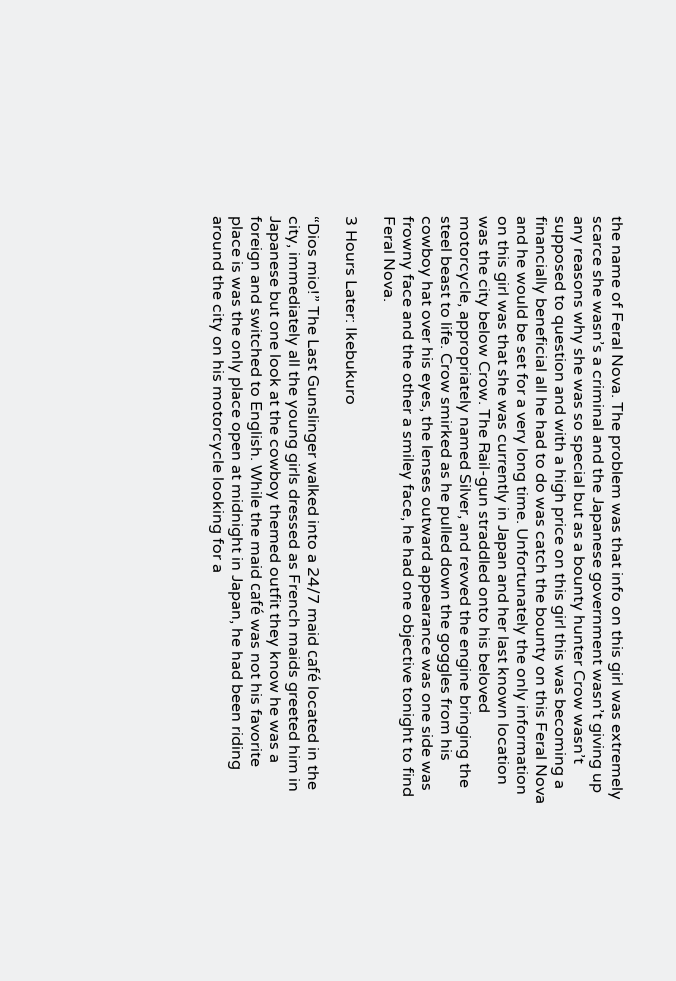the name of Feral Nova. The problem was that info on this girl was extremely scarce she wasn’s a criminal and the Japanese government wasn’t giving up any reasons why she was so special but as a bounty hunter Crow wasn’t supposed to question and with a high price on this girl this was becoming a financially beneficial all he had to do was catch the bounty on this Feral Nova and he would be set for a very long time. Unfortunately the only information on this girl was that she was currently in Japan and her last known location was the city below Crow. The Rail-gun straddled onto his beloved motorcycle, appropriately named Silver, and revved the engine bringing the steel beast to life. Crow smirked as he pulled down the goggles from his cowboy hat over his eyes, the lenses outward appearance was one side was frowny face and the other a smiley face, he had one objective tonight to find Feral Nova.

3 Hours Later: Ikebukuro

“Dios mio!” The Last Gunslinger walked into a 24/7 maid café located in the city, immediately all the young girls dressed as French maids greeted him in Japanese but one look at the cowboy themed outfit they know he was a foreign and switched to English. While the maid café was not his favorite place is was the only place open at midnight in Japan, he had been riding around the city on his motorcycle looking for a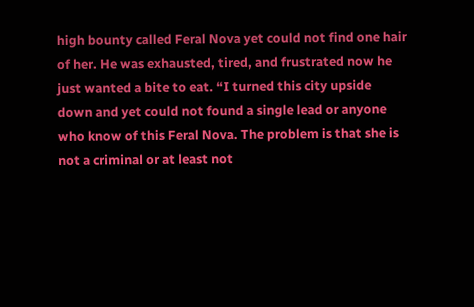high bounty called Feral Nova yet could not find one hair of her. He was exhausted, tired, and frustrated now he just wanted a bite to eat. “I turned this city upside down and yet could not found a single lead or anyone who know of this Feral Nova. The problem is that she is not a criminal or at least not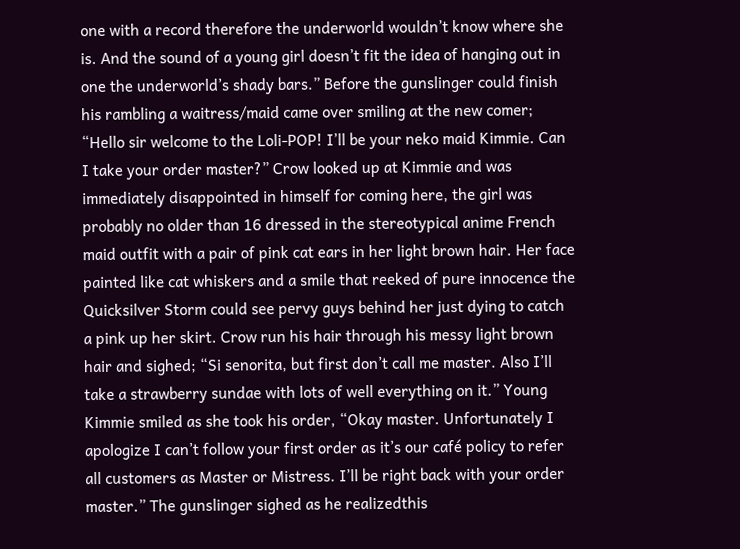one with a record therefore the underworld wouldn’t know where she is. And the sound of a young girl doesn’t fit the idea of hanging out in one the underworld’s shady bars.” Before the gunslinger could finish his rambling a waitress/maid came over smiling at the new comer; “Hello sir welcome to the Loli-POP! I’ll be your neko maid Kimmie. Can I take your order master?” Crow looked up at Kimmie and was immediately disappointed in himself for coming here, the girl was probably no older than 16 dressed in the stereotypical anime French maid outfit with a pair of pink cat ears in her light brown hair. Her face painted like cat whiskers and a smile that reeked of pure innocence the Quicksilver Storm could see pervy guys behind her just dying to catch a pink up her skirt. Crow run his hair through his messy light brown hair and sighed; “Si senorita, but first don’t call me master. Also I’ll take a strawberry sundae with lots of well everything on it.” Young Kimmie smiled as she took his order, “Okay master. Unfortunately I apologize I can’t follow your first order as it’s our café policy to refer all customers as Master or Mistress. I’ll be right back with your order master.” The gunslinger sighed as he realizedthis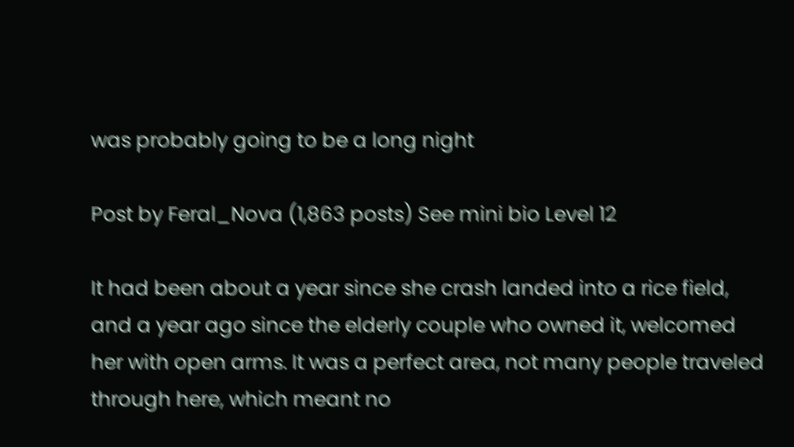was probably going to be a long night

Post by Feral_Nova (1,863 posts) See mini bio Level 12

It had been about a year since she crash landed into a rice field, and a year ago since the elderly couple who owned it, welcomed her with open arms. It was a perfect area, not many people traveled through here, which meant no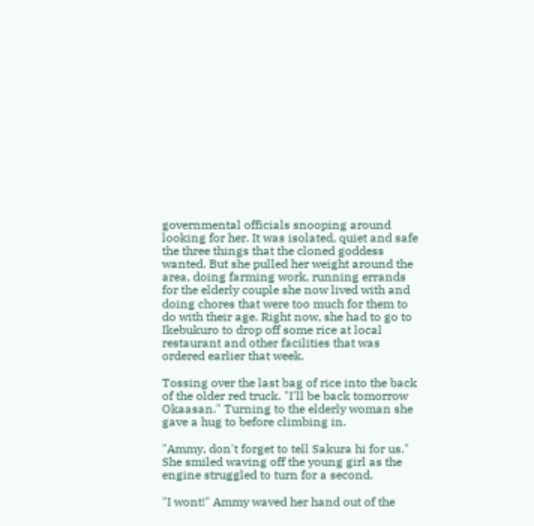governmental officials snooping around looking for her. It was isolated, quiet and safe the three things that the cloned goddess wanted. But she pulled her weight around the area, doing farming work, running errands for the elderly couple she now lived with and doing chores that were too much for them to do with their age. Right now, she had to go to Ikebukuro to drop off some rice at local restaurant and other facilities that was ordered earlier that week.

Tossing over the last bag of rice into the back of the older red truck. "I'll be back tomorrow Okaasan." Turning to the elderly woman she gave a hug to before climbing in.

"Ammy, don't forget to tell Sakura hi for us." She smiled waving off the young girl as the engine struggled to turn for a second.

"I wont!" Ammy waved her hand out of the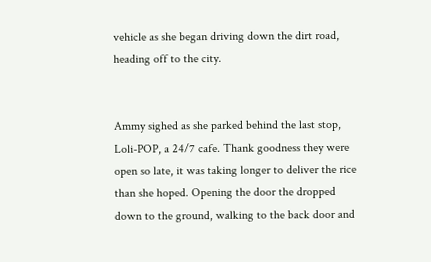vehicle as she began driving down the dirt road, heading off to the city.


Ammy sighed as she parked behind the last stop, Loli-POP, a 24/7 cafe. Thank goodness they were open so late, it was taking longer to deliver the rice than she hoped. Opening the door the dropped down to the ground, walking to the back door and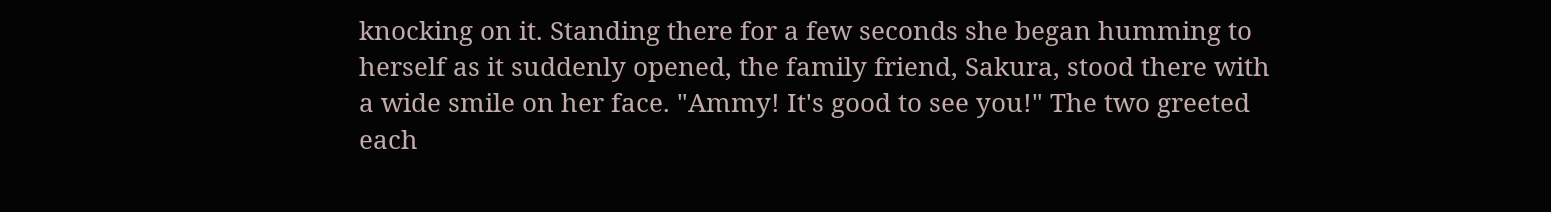knocking on it. Standing there for a few seconds she began humming to herself as it suddenly opened, the family friend, Sakura, stood there with a wide smile on her face. "Ammy! It's good to see you!" The two greeted each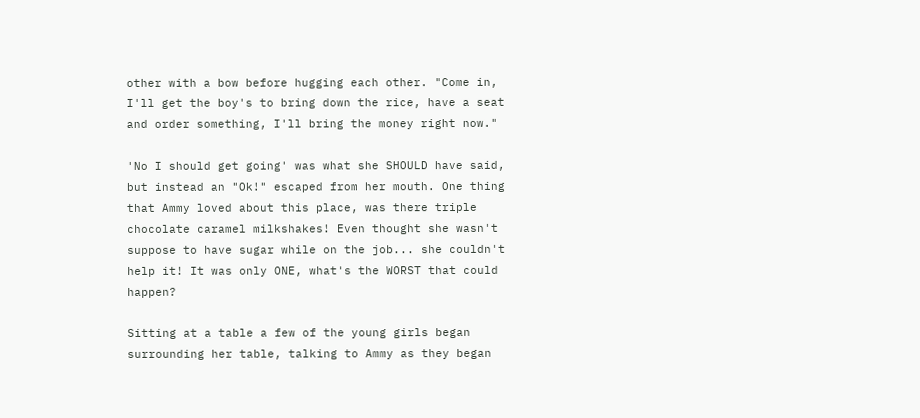other with a bow before hugging each other. "Come in, I'll get the boy's to bring down the rice, have a seat and order something, I'll bring the money right now."

'No I should get going' was what she SHOULD have said, but instead an "Ok!" escaped from her mouth. One thing that Ammy loved about this place, was there triple chocolate caramel milkshakes! Even thought she wasn't suppose to have sugar while on the job... she couldn't help it! It was only ONE, what's the WORST that could happen?

Sitting at a table a few of the young girls began surrounding her table, talking to Ammy as they began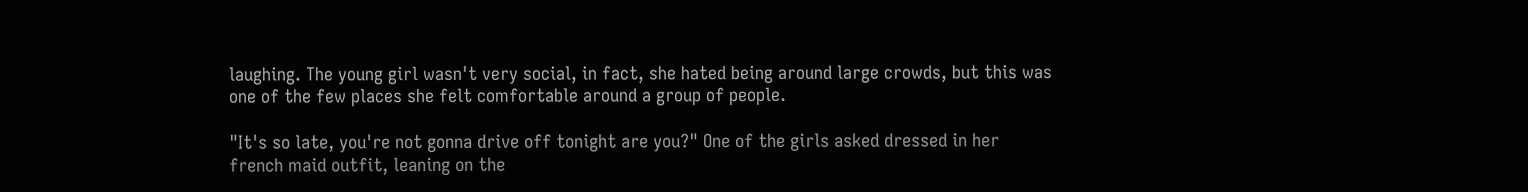laughing. The young girl wasn't very social, in fact, she hated being around large crowds, but this was one of the few places she felt comfortable around a group of people.

"It's so late, you're not gonna drive off tonight are you?" One of the girls asked dressed in her french maid outfit, leaning on the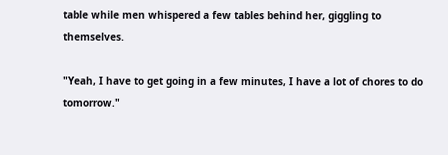table while men whispered a few tables behind her, giggling to themselves.

"Yeah, I have to get going in a few minutes, I have a lot of chores to do tomorrow."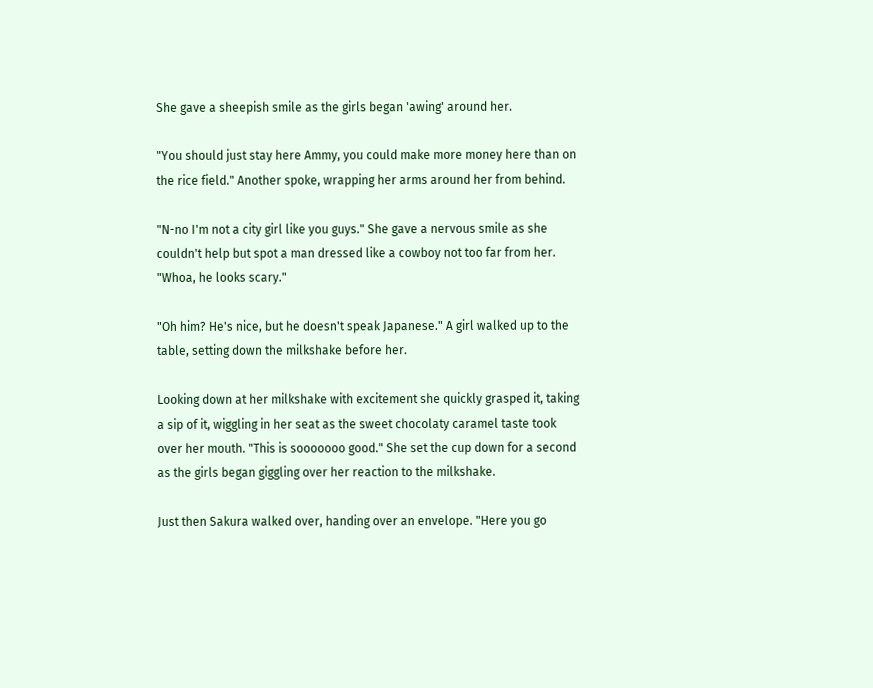She gave a sheepish smile as the girls began 'awing' around her.

"You should just stay here Ammy, you could make more money here than on the rice field." Another spoke, wrapping her arms around her from behind.

"N-no I'm not a city girl like you guys." She gave a nervous smile as she couldn't help but spot a man dressed like a cowboy not too far from her. "Whoa, he looks scary."

"Oh him? He's nice, but he doesn't speak Japanese." A girl walked up to the table, setting down the milkshake before her.

Looking down at her milkshake with excitement she quickly grasped it, taking a sip of it, wiggling in her seat as the sweet chocolaty caramel taste took over her mouth. "This is sooooooo good." She set the cup down for a second as the girls began giggling over her reaction to the milkshake.

Just then Sakura walked over, handing over an envelope. "Here you go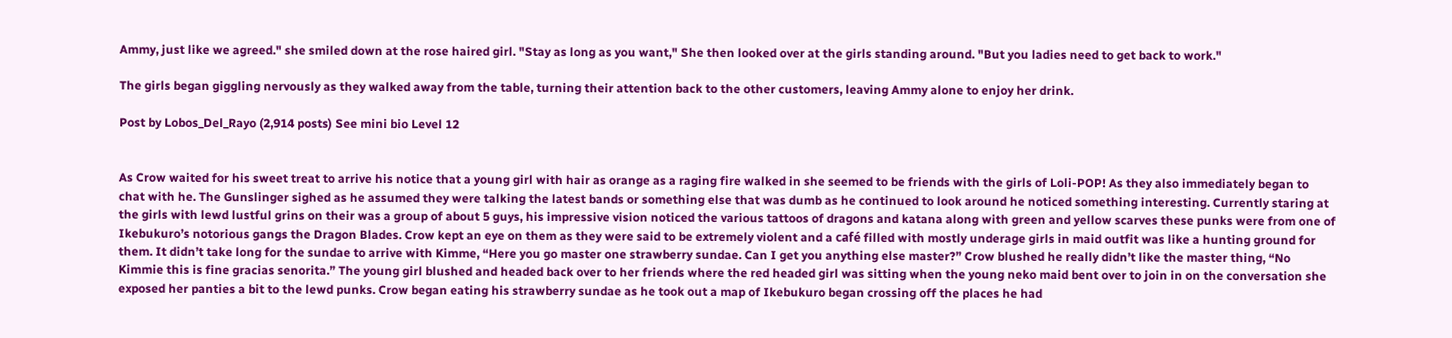Ammy, just like we agreed." she smiled down at the rose haired girl. "Stay as long as you want," She then looked over at the girls standing around. "But you ladies need to get back to work."

The girls began giggling nervously as they walked away from the table, turning their attention back to the other customers, leaving Ammy alone to enjoy her drink.

Post by Lobos_Del_Rayo (2,914 posts) See mini bio Level 12


As Crow waited for his sweet treat to arrive his notice that a young girl with hair as orange as a raging fire walked in she seemed to be friends with the girls of Loli-POP! As they also immediately began to chat with he. The Gunslinger sighed as he assumed they were talking the latest bands or something else that was dumb as he continued to look around he noticed something interesting. Currently staring at the girls with lewd lustful grins on their was a group of about 5 guys, his impressive vision noticed the various tattoos of dragons and katana along with green and yellow scarves these punks were from one of Ikebukuro’s notorious gangs the Dragon Blades. Crow kept an eye on them as they were said to be extremely violent and a café filled with mostly underage girls in maid outfit was like a hunting ground for them. It didn’t take long for the sundae to arrive with Kimme, “Here you go master one strawberry sundae. Can I get you anything else master?” Crow blushed he really didn’t like the master thing, “No Kimmie this is fine gracias senorita.” The young girl blushed and headed back over to her friends where the red headed girl was sitting when the young neko maid bent over to join in on the conversation she exposed her panties a bit to the lewd punks. Crow began eating his strawberry sundae as he took out a map of Ikebukuro began crossing off the places he had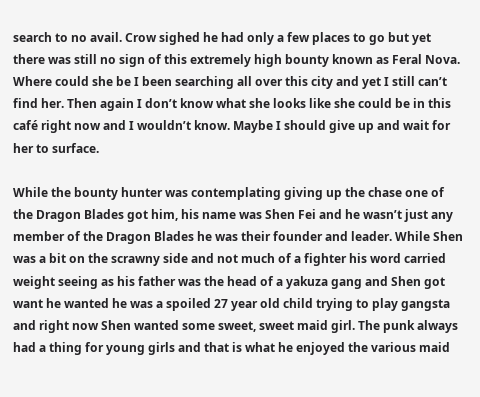search to no avail. Crow sighed he had only a few places to go but yet there was still no sign of this extremely high bounty known as Feral Nova. Where could she be I been searching all over this city and yet I still can’t find her. Then again I don’t know what she looks like she could be in this café right now and I wouldn’t know. Maybe I should give up and wait for her to surface.

While the bounty hunter was contemplating giving up the chase one of the Dragon Blades got him, his name was Shen Fei and he wasn’t just any member of the Dragon Blades he was their founder and leader. While Shen was a bit on the scrawny side and not much of a fighter his word carried weight seeing as his father was the head of a yakuza gang and Shen got want he wanted he was a spoiled 27 year old child trying to play gangsta and right now Shen wanted some sweet, sweet maid girl. The punk always had a thing for young girls and that is what he enjoyed the various maid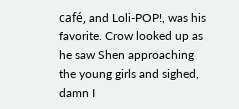café, and Loli-POP!, was his favorite. Crow looked up as he saw Shen approaching the young girls and sighed, damn I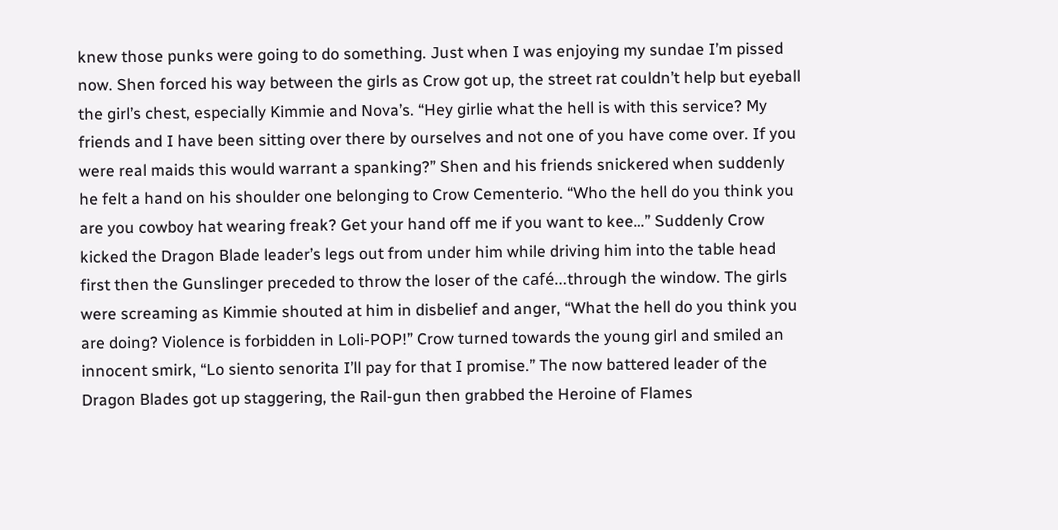knew those punks were going to do something. Just when I was enjoying my sundae I’m pissed now. Shen forced his way between the girls as Crow got up, the street rat couldn’t help but eyeball the girl’s chest, especially Kimmie and Nova’s. “Hey girlie what the hell is with this service? My friends and I have been sitting over there by ourselves and not one of you have come over. If you were real maids this would warrant a spanking?” Shen and his friends snickered when suddenly he felt a hand on his shoulder one belonging to Crow Cementerio. “Who the hell do you think you are you cowboy hat wearing freak? Get your hand off me if you want to kee…” Suddenly Crow kicked the Dragon Blade leader’s legs out from under him while driving him into the table head first then the Gunslinger preceded to throw the loser of the café…through the window. The girls were screaming as Kimmie shouted at him in disbelief and anger, “What the hell do you think you are doing? Violence is forbidden in Loli-POP!” Crow turned towards the young girl and smiled an innocent smirk, “Lo siento senorita I’ll pay for that I promise.” The now battered leader of the Dragon Blades got up staggering, the Rail-gun then grabbed the Heroine of Flames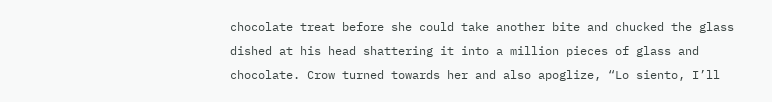chocolate treat before she could take another bite and chucked the glass dished at his head shattering it into a million pieces of glass and chocolate. Crow turned towards her and also apoglize, “Lo siento, I’ll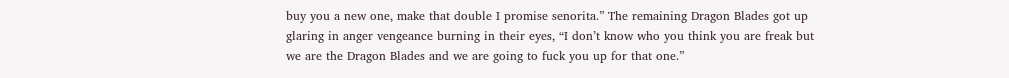buy you a new one, make that double I promise senorita.” The remaining Dragon Blades got up glaring in anger vengeance burning in their eyes, “I don’t know who you think you are freak but we are the Dragon Blades and we are going to fuck you up for that one.”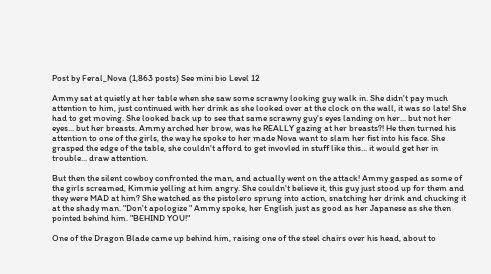Post by Feral_Nova (1,863 posts) See mini bio Level 12

Ammy sat at quietly at her table when she saw some scrawny looking guy walk in. She didn't pay much attention to him, just continued with her drink as she looked over at the clock on the wall, it was so late! She had to get moving. She looked back up to see that same scrawny guy's eyes landing on her... but not her eyes... but her breasts. Ammy arched her brow, was he REALLY gazing at her breasts?! He then turned his attention to one of the girls, the way he spoke to her made Nova want to slam her fist into his face. She grasped the edge of the table, she couldn't afford to get invovled in stuff like this... it would get her in trouble... draw attention.

But then the silent cowboy confronted the man, and actually went on the attack! Ammy gasped as some of the girls screamed, Kimmie yelling at him angry. She couldn't believe it, this guy just stood up for them and they were MAD at him? She watched as the pistolero sprung into action, snatching her drink and chucking it at the shady man. "Don't apologize " Ammy spoke, her English just as good as her Japanese as she then pointed behind him. "BEHIND YOU!"

One of the Dragon Blade came up behind him, raising one of the steel chairs over his head, about to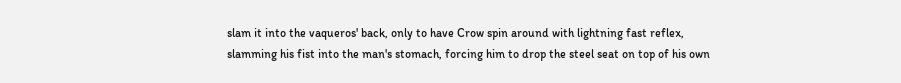slam it into the vaqueros' back, only to have Crow spin around with lightning fast reflex, slamming his fist into the man's stomach, forcing him to drop the steel seat on top of his own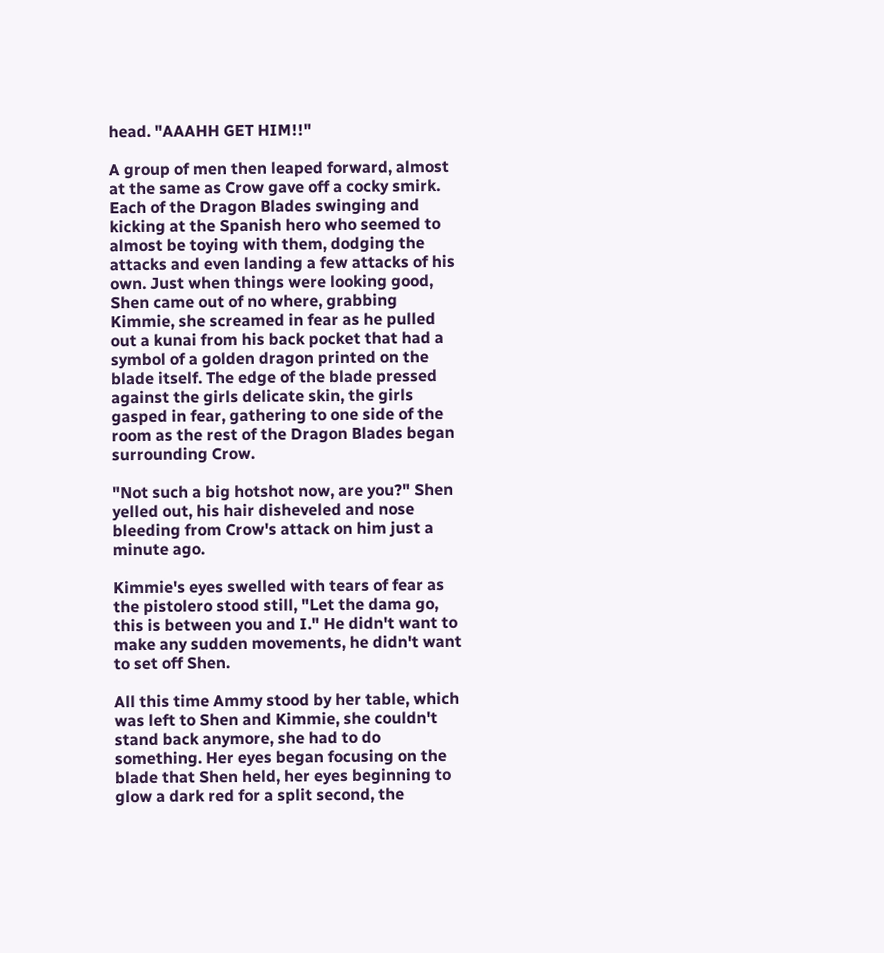head. "AAAHH GET HIM!!"

A group of men then leaped forward, almost at the same as Crow gave off a cocky smirk. Each of the Dragon Blades swinging and kicking at the Spanish hero who seemed to almost be toying with them, dodging the attacks and even landing a few attacks of his own. Just when things were looking good, Shen came out of no where, grabbing Kimmie, she screamed in fear as he pulled out a kunai from his back pocket that had a symbol of a golden dragon printed on the blade itself. The edge of the blade pressed against the girls delicate skin, the girls gasped in fear, gathering to one side of the room as the rest of the Dragon Blades began surrounding Crow.

"Not such a big hotshot now, are you?" Shen yelled out, his hair disheveled and nose bleeding from Crow's attack on him just a minute ago.

Kimmie's eyes swelled with tears of fear as the pistolero stood still, "Let the dama go, this is between you and I." He didn't want to make any sudden movements, he didn't want to set off Shen.

All this time Ammy stood by her table, which was left to Shen and Kimmie, she couldn't stand back anymore, she had to do something. Her eyes began focusing on the blade that Shen held, her eyes beginning to glow a dark red for a split second, the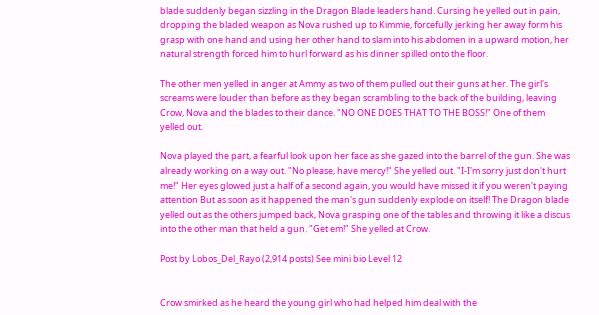blade suddenly began sizzling in the Dragon Blade leaders hand. Cursing he yelled out in pain, dropping the bladed weapon as Nova rushed up to Kimmie, forcefully jerking her away form his grasp with one hand and using her other hand to slam into his abdomen in a upward motion, her natural strength forced him to hurl forward as his dinner spilled onto the floor.

The other men yelled in anger at Ammy as two of them pulled out their guns at her. The girl's screams were louder than before as they began scrambling to the back of the building, leaving Crow, Nova and the blades to their dance. "NO ONE DOES THAT TO THE BOSS!" One of them yelled out.

Nova played the part, a fearful look upon her face as she gazed into the barrel of the gun. She was already working on a way out. "No please, have mercy!" She yelled out. "I-I'm sorry just don't hurt me!" Her eyes glowed just a half of a second again, you would have missed it if you weren't paying attention But as soon as it happened the man's gun suddenly explode on itself! The Dragon blade yelled out as the others jumped back, Nova grasping one of the tables and throwing it like a discus into the other man that held a gun. "Get em!" She yelled at Crow.

Post by Lobos_Del_Rayo (2,914 posts) See mini bio Level 12


Crow smirked as he heard the young girl who had helped him deal with the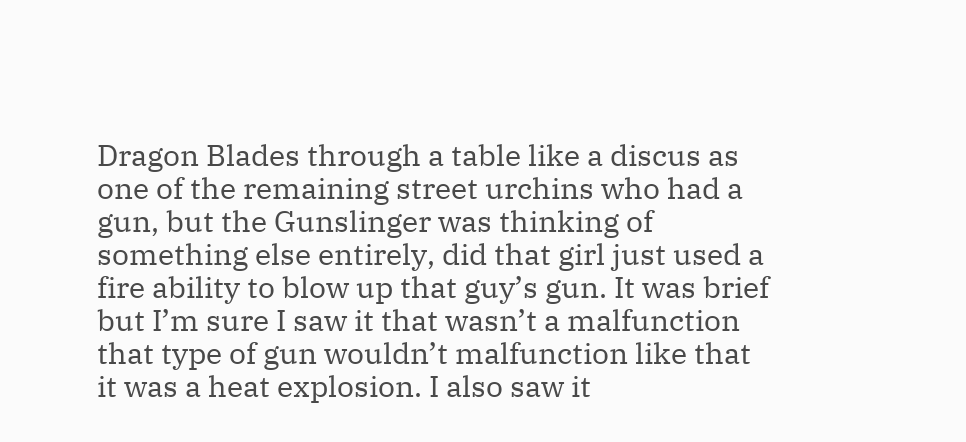Dragon Blades through a table like a discus as one of the remaining street urchins who had a gun, but the Gunslinger was thinking of something else entirely, did that girl just used a fire ability to blow up that guy’s gun. It was brief but I’m sure I saw it that wasn’t a malfunction that type of gun wouldn’t malfunction like that it was a heat explosion. I also saw it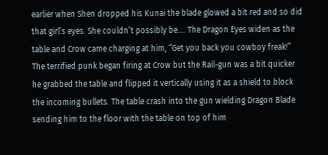earlier when Shen dropped his Kunai the blade glowed a bit red and so did that girl’s eyes. She couldn’t possibly be…. The Dragon Eyes widen as the table and Crow came charging at him, “Get you back you cowboy freak!” The terrified punk began firing at Crow but the Rail-gun was a bit quicker he grabbed the table and flipped it vertically using it as a shield to block the incoming bullets. The table crash into the gun wielding Dragon Blade sending him to the floor with the table on top of him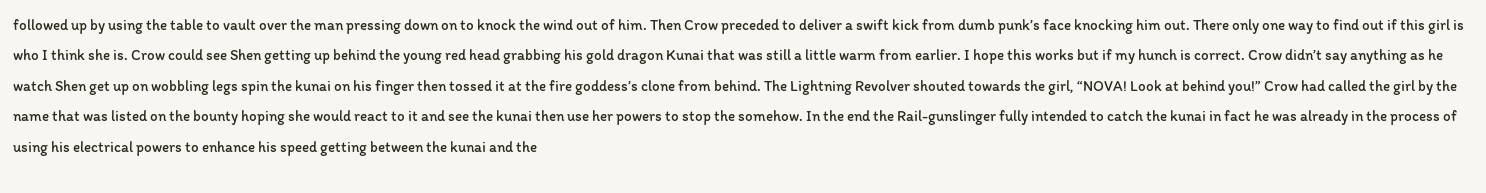followed up by using the table to vault over the man pressing down on to knock the wind out of him. Then Crow preceded to deliver a swift kick from dumb punk’s face knocking him out. There only one way to find out if this girl is who I think she is. Crow could see Shen getting up behind the young red head grabbing his gold dragon Kunai that was still a little warm from earlier. I hope this works but if my hunch is correct. Crow didn’t say anything as he watch Shen get up on wobbling legs spin the kunai on his finger then tossed it at the fire goddess’s clone from behind. The Lightning Revolver shouted towards the girl, “NOVA! Look at behind you!” Crow had called the girl by the name that was listed on the bounty hoping she would react to it and see the kunai then use her powers to stop the somehow. In the end the Rail-gunslinger fully intended to catch the kunai in fact he was already in the process of using his electrical powers to enhance his speed getting between the kunai and the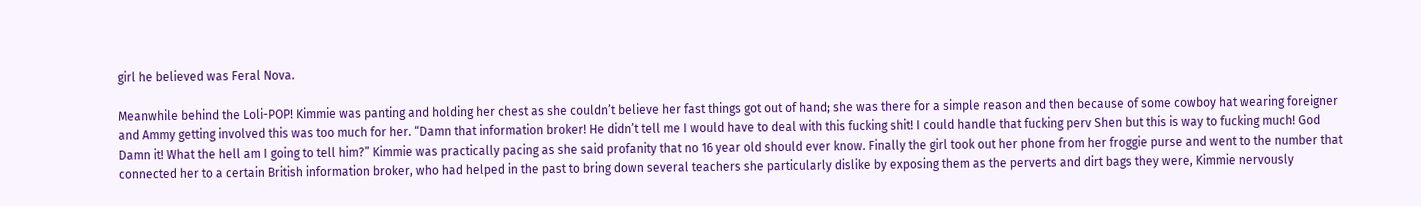girl he believed was Feral Nova.

Meanwhile behind the Loli-POP! Kimmie was panting and holding her chest as she couldn’t believe her fast things got out of hand; she was there for a simple reason and then because of some cowboy hat wearing foreigner and Ammy getting involved this was too much for her. “Damn that information broker! He didn’t tell me I would have to deal with this fucking shit! I could handle that fucking perv Shen but this is way to fucking much! God Damn it! What the hell am I going to tell him?” Kimmie was practically pacing as she said profanity that no 16 year old should ever know. Finally the girl took out her phone from her froggie purse and went to the number that connected her to a certain British information broker, who had helped in the past to bring down several teachers she particularly dislike by exposing them as the perverts and dirt bags they were, Kimmie nervously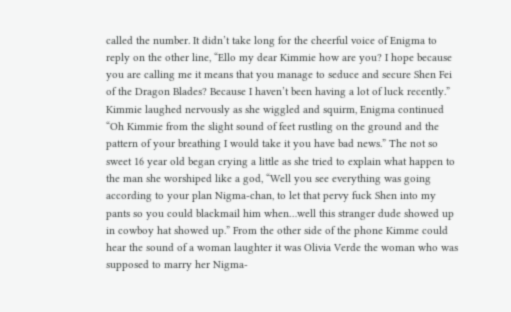called the number. It didn’t take long for the cheerful voice of Enigma to reply on the other line, “Ello my dear Kimmie how are you? I hope because you are calling me it means that you manage to seduce and secure Shen Fei of the Dragon Blades? Because I haven’t been having a lot of luck recently.” Kimmie laughed nervously as she wiggled and squirm, Enigma continued “Oh Kimmie from the slight sound of feet rustling on the ground and the pattern of your breathing I would take it you have bad news.” The not so sweet 16 year old began crying a little as she tried to explain what happen to the man she worshiped like a god, “Well you see everything was going according to your plan Nigma-chan, to let that pervy fuck Shen into my pants so you could blackmail him when…well this stranger dude showed up in cowboy hat showed up.” From the other side of the phone Kimme could hear the sound of a woman laughter it was Olivia Verde the woman who was supposed to marry her Nigma-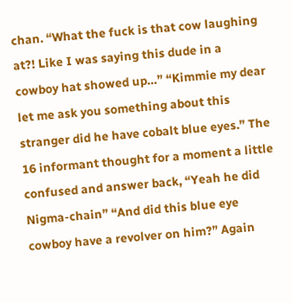chan. “What the fuck is that cow laughing at?! Like I was saying this dude in a cowboy hat showed up…” “Kimmie my dear let me ask you something about this stranger did he have cobalt blue eyes.” The 16 informant thought for a moment a little confused and answer back, “Yeah he did Nigma-chain” “And did this blue eye cowboy have a revolver on him?” Again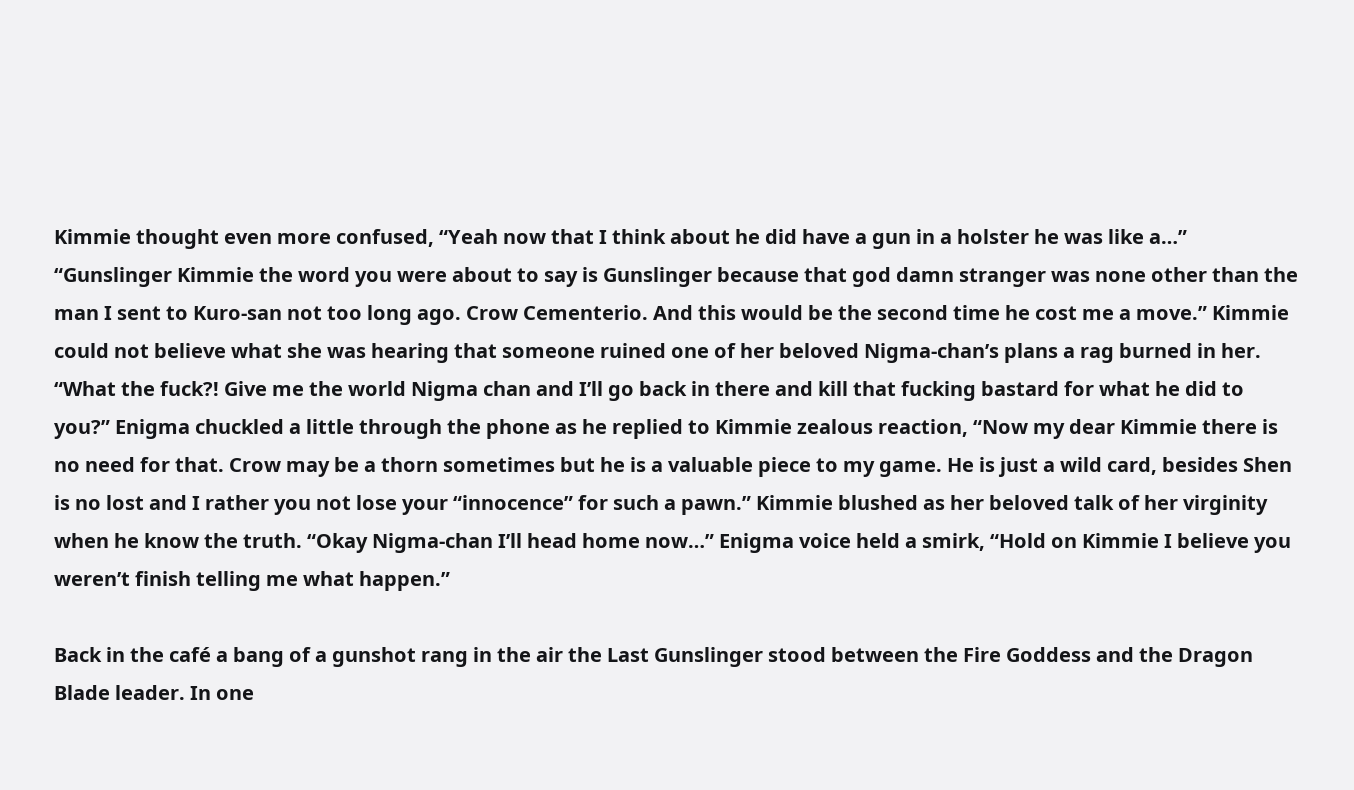Kimmie thought even more confused, “Yeah now that I think about he did have a gun in a holster he was like a…” “Gunslinger Kimmie the word you were about to say is Gunslinger because that god damn stranger was none other than the man I sent to Kuro-san not too long ago. Crow Cementerio. And this would be the second time he cost me a move.” Kimmie could not believe what she was hearing that someone ruined one of her beloved Nigma-chan’s plans a rag burned in her. “What the fuck?! Give me the world Nigma chan and I’ll go back in there and kill that fucking bastard for what he did to you?” Enigma chuckled a little through the phone as he replied to Kimmie zealous reaction, “Now my dear Kimmie there is no need for that. Crow may be a thorn sometimes but he is a valuable piece to my game. He is just a wild card, besides Shen is no lost and I rather you not lose your “innocence” for such a pawn.” Kimmie blushed as her beloved talk of her virginity when he know the truth. “Okay Nigma-chan I’ll head home now…” Enigma voice held a smirk, “Hold on Kimmie I believe you weren’t finish telling me what happen.”

Back in the café a bang of a gunshot rang in the air the Last Gunslinger stood between the Fire Goddess and the Dragon Blade leader. In one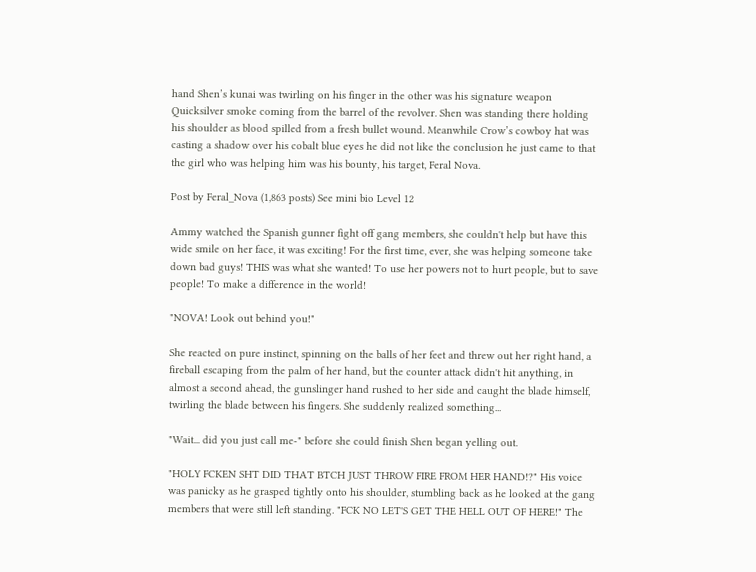hand Shen’s kunai was twirling on his finger in the other was his signature weapon Quicksilver smoke coming from the barrel of the revolver. Shen was standing there holding his shoulder as blood spilled from a fresh bullet wound. Meanwhile Crow’s cowboy hat was casting a shadow over his cobalt blue eyes he did not like the conclusion he just came to that the girl who was helping him was his bounty, his target, Feral Nova.

Post by Feral_Nova (1,863 posts) See mini bio Level 12

Ammy watched the Spanish gunner fight off gang members, she couldn't help but have this wide smile on her face, it was exciting! For the first time, ever, she was helping someone take down bad guys! THIS was what she wanted! To use her powers not to hurt people, but to save people! To make a difference in the world!

"NOVA! Look out behind you!"

She reacted on pure instinct, spinning on the balls of her feet and threw out her right hand, a fireball escaping from the palm of her hand, but the counter attack didn't hit anything, in almost a second ahead, the gunslinger hand rushed to her side and caught the blade himself, twirling the blade between his fingers. She suddenly realized something...

"Wait... did you just call me-" before she could finish Shen began yelling out.

"HOLY FCKEN SHT DID THAT BTCH JUST THROW FIRE FROM HER HAND!?" His voice was panicky as he grasped tightly onto his shoulder, stumbling back as he looked at the gang members that were still left standing. "FCK NO LET'S GET THE HELL OUT OF HERE!" The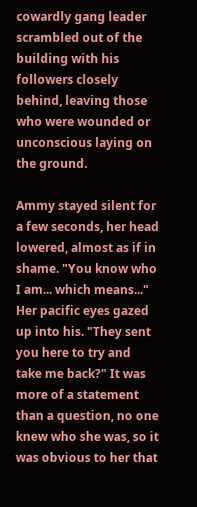cowardly gang leader scrambled out of the building with his followers closely behind, leaving those who were wounded or unconscious laying on the ground.

Ammy stayed silent for a few seconds, her head lowered, almost as if in shame. "You know who I am... which means..." Her pacific eyes gazed up into his. "They sent you here to try and take me back?" It was more of a statement than a question, no one knew who she was, so it was obvious to her that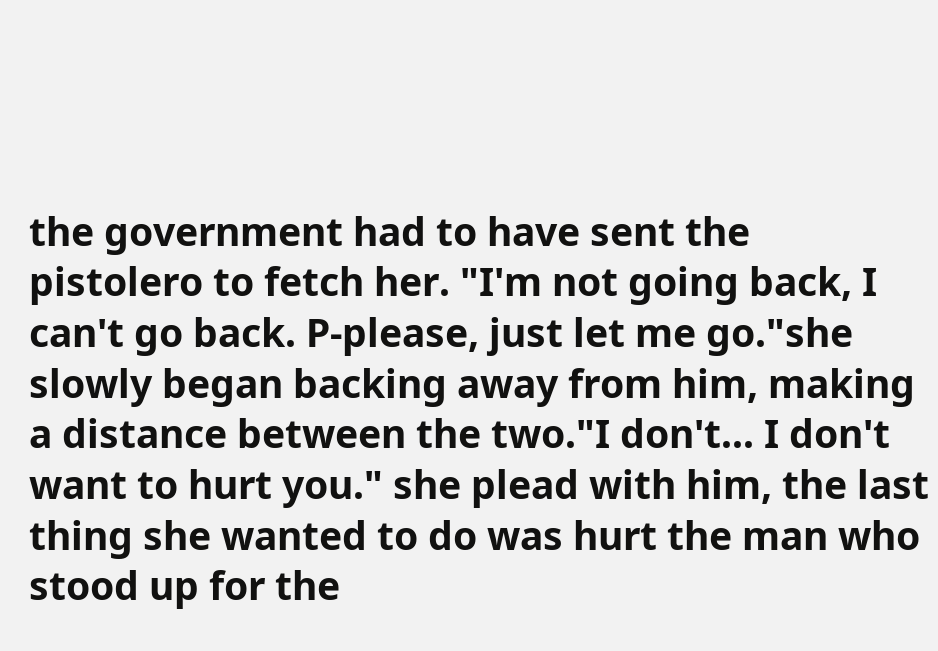the government had to have sent the pistolero to fetch her. "I'm not going back, I can't go back. P-please, just let me go."she slowly began backing away from him, making a distance between the two."I don't... I don't want to hurt you." she plead with him, the last thing she wanted to do was hurt the man who stood up for the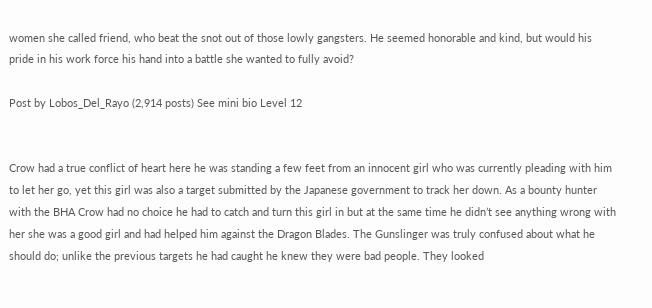women she called friend, who beat the snot out of those lowly gangsters. He seemed honorable and kind, but would his pride in his work force his hand into a battle she wanted to fully avoid?

Post by Lobos_Del_Rayo (2,914 posts) See mini bio Level 12


Crow had a true conflict of heart here he was standing a few feet from an innocent girl who was currently pleading with him to let her go, yet this girl was also a target submitted by the Japanese government to track her down. As a bounty hunter with the BHA Crow had no choice he had to catch and turn this girl in but at the same time he didn’t see anything wrong with her she was a good girl and had helped him against the Dragon Blades. The Gunslinger was truly confused about what he should do; unlike the previous targets he had caught he knew they were bad people. They looked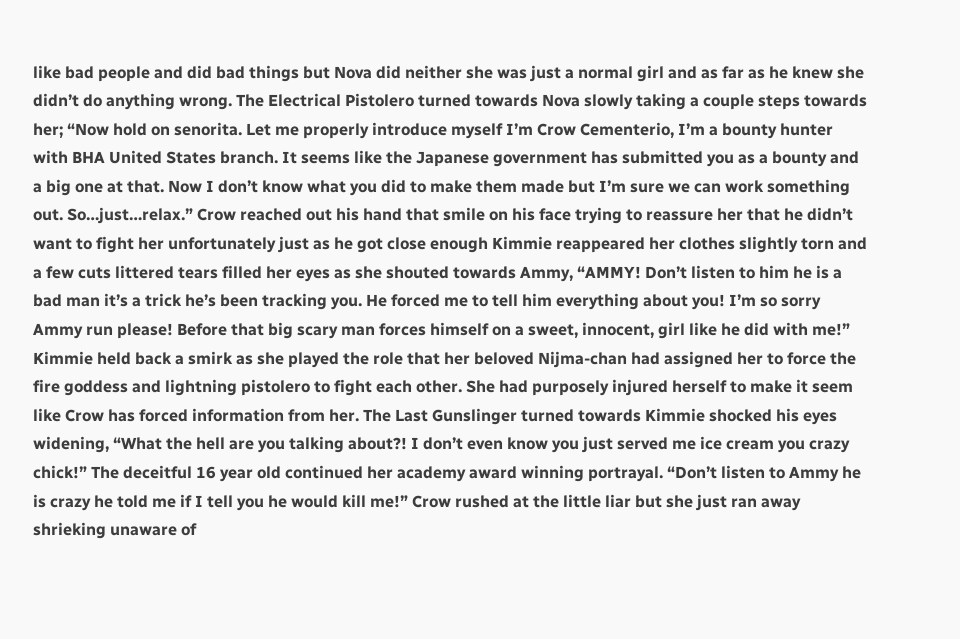like bad people and did bad things but Nova did neither she was just a normal girl and as far as he knew she didn’t do anything wrong. The Electrical Pistolero turned towards Nova slowly taking a couple steps towards her; “Now hold on senorita. Let me properly introduce myself I’m Crow Cementerio, I’m a bounty hunter with BHA United States branch. It seems like the Japanese government has submitted you as a bounty and a big one at that. Now I don’t know what you did to make them made but I’m sure we can work something out. So…just…relax.” Crow reached out his hand that smile on his face trying to reassure her that he didn’t want to fight her unfortunately just as he got close enough Kimmie reappeared her clothes slightly torn and a few cuts littered tears filled her eyes as she shouted towards Ammy, “AMMY! Don’t listen to him he is a bad man it’s a trick he’s been tracking you. He forced me to tell him everything about you! I’m so sorry Ammy run please! Before that big scary man forces himself on a sweet, innocent, girl like he did with me!” Kimmie held back a smirk as she played the role that her beloved Nijma-chan had assigned her to force the fire goddess and lightning pistolero to fight each other. She had purposely injured herself to make it seem like Crow has forced information from her. The Last Gunslinger turned towards Kimmie shocked his eyes widening, “What the hell are you talking about?! I don’t even know you just served me ice cream you crazy chick!” The deceitful 16 year old continued her academy award winning portrayal. “Don’t listen to Ammy he is crazy he told me if I tell you he would kill me!” Crow rushed at the little liar but she just ran away shrieking unaware of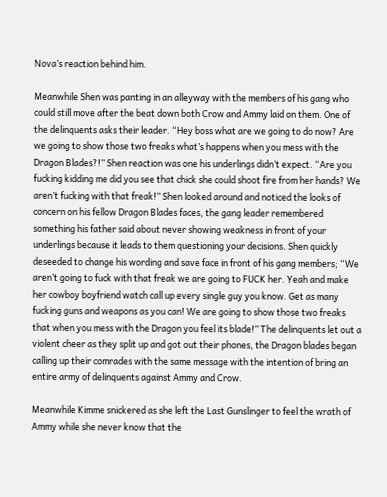Nova’s reaction behind him.

Meanwhile Shen was panting in an alleyway with the members of his gang who could still move after the beat down both Crow and Ammy laid on them. One of the delinquents asks their leader. “Hey boss what are we going to do now? Are we going to show those two freaks what’s happens when you mess with the Dragon Blades?!” Shen reaction was one his underlings didn’t expect. “Are you fucking kidding me did you see that chick she could shoot fire from her hands? We aren’t fucking with that freak!” Shen looked around and noticed the looks of concern on his fellow Dragon Blades faces, the gang leader remembered something his father said about never showing weakness in front of your underlings because it leads to them questioning your decisions. Shen quickly deseeded to change his wording and save face in front of his gang members; “We aren’t going to fuck with that freak we are going to FUCK her. Yeah and make her cowboy boyfriend watch call up every single guy you know. Get as many fucking guns and weapons as you can! We are going to show those two freaks that when you mess with the Dragon you feel its blade!” The delinquents let out a violent cheer as they split up and got out their phones, the Dragon blades began calling up their comrades with the same message with the intention of bring an entire army of delinquents against Ammy and Crow.

Meanwhile Kimme snickered as she left the Last Gunslinger to feel the wrath of Ammy while she never know that the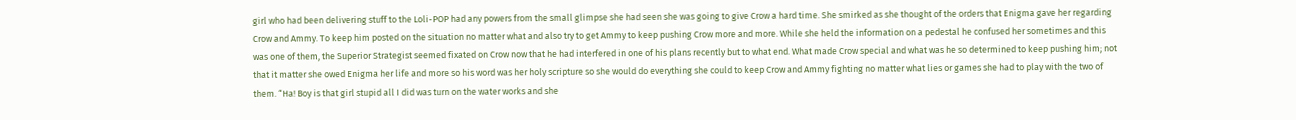girl who had been delivering stuff to the Loli-POP had any powers from the small glimpse she had seen she was going to give Crow a hard time. She smirked as she thought of the orders that Enigma gave her regarding Crow and Ammy. To keep him posted on the situation no matter what and also try to get Ammy to keep pushing Crow more and more. While she held the information on a pedestal he confused her sometimes and this was one of them, the Superior Strategist seemed fixated on Crow now that he had interfered in one of his plans recently but to what end. What made Crow special and what was he so determined to keep pushing him; not that it matter she owed Enigma her life and more so his word was her holy scripture so she would do everything she could to keep Crow and Ammy fighting no matter what lies or games she had to play with the two of them. “Ha! Boy is that girl stupid all I did was turn on the water works and she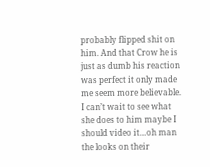probably flipped shit on him. And that Crow he is just as dumb his reaction was perfect it only made me seem more believable. I can’t wait to see what she does to him maybe I should video it…oh man the looks on their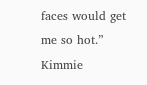faces would get me so hot.” Kimmie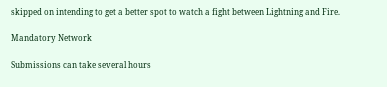skipped on intending to get a better spot to watch a fight between Lightning and Fire.

Mandatory Network

Submissions can take several hours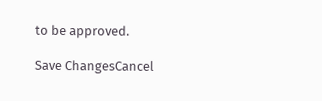to be approved.

Save ChangesCancel